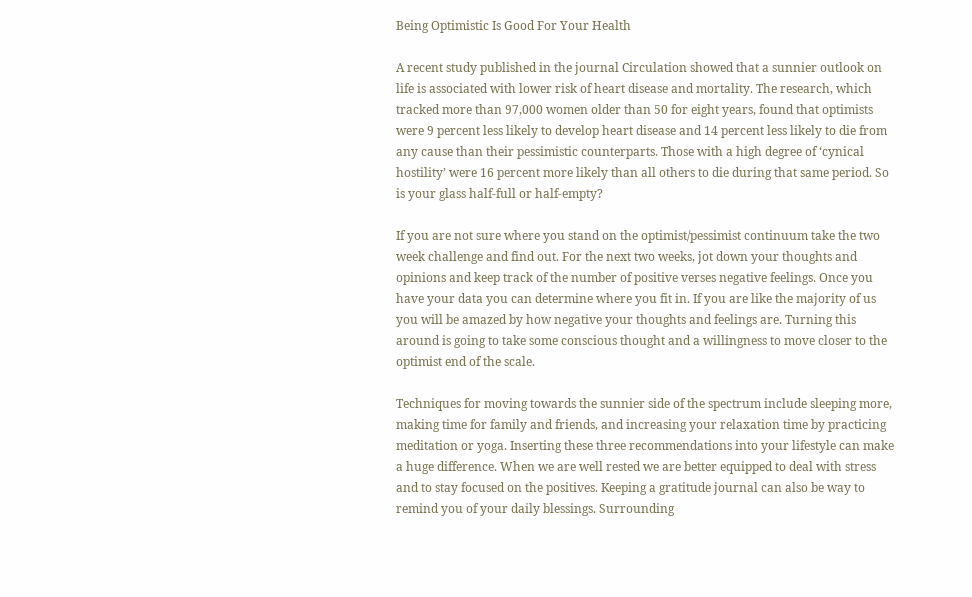Being Optimistic Is Good For Your Health

A recent study published in the journal Circulation showed that a sunnier outlook on life is associated with lower risk of heart disease and mortality. The research, which tracked more than 97,000 women older than 50 for eight years, found that optimists were 9 percent less likely to develop heart disease and 14 percent less likely to die from any cause than their pessimistic counterparts. Those with a high degree of ‘cynical hostility’ were 16 percent more likely than all others to die during that same period. So is your glass half-full or half-empty?

If you are not sure where you stand on the optimist/pessimist continuum take the two week challenge and find out. For the next two weeks, jot down your thoughts and opinions and keep track of the number of positive verses negative feelings. Once you have your data you can determine where you fit in. If you are like the majority of us you will be amazed by how negative your thoughts and feelings are. Turning this around is going to take some conscious thought and a willingness to move closer to the optimist end of the scale.

Techniques for moving towards the sunnier side of the spectrum include sleeping more, making time for family and friends, and increasing your relaxation time by practicing meditation or yoga. Inserting these three recommendations into your lifestyle can make a huge difference. When we are well rested we are better equipped to deal with stress and to stay focused on the positives. Keeping a gratitude journal can also be way to remind you of your daily blessings. Surrounding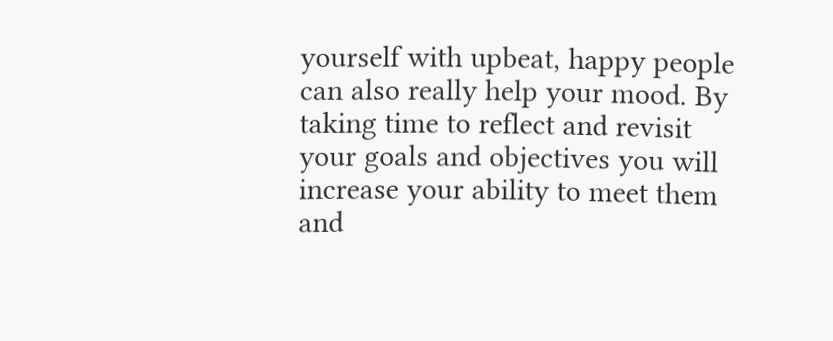yourself with upbeat, happy people can also really help your mood. By taking time to reflect and revisit your goals and objectives you will increase your ability to meet them and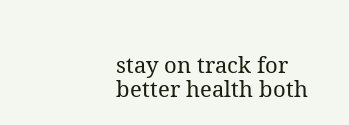stay on track for better health both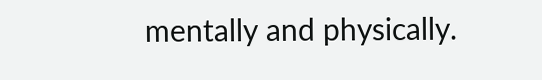mentally and physically.